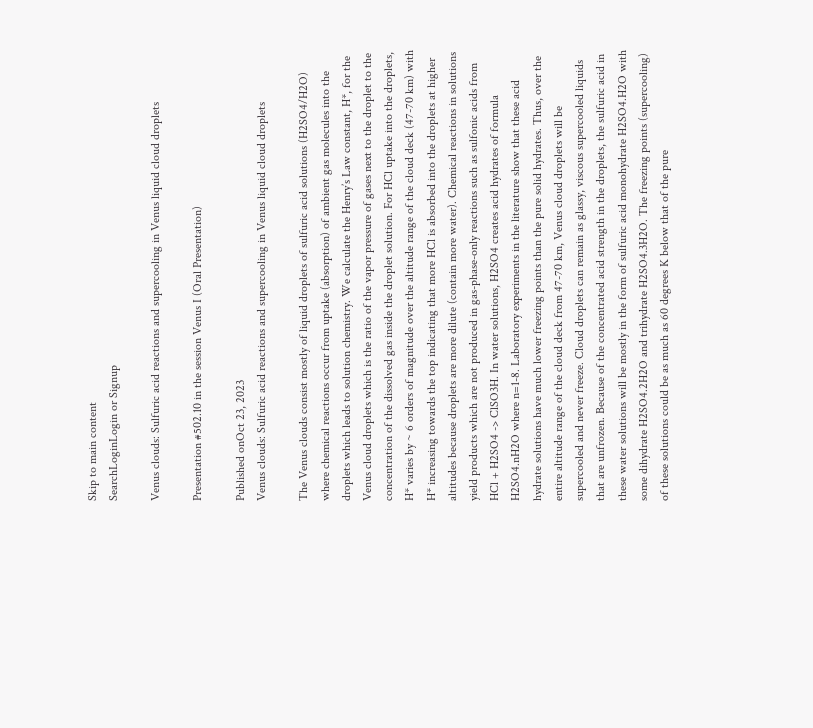Skip to main content
SearchLoginLogin or Signup

Venus clouds: Sulfuric acid reactions and supercooling in Venus liquid cloud droplets

Presentation #502.10 in the session Venus I (Oral Presentation)

Published onOct 23, 2023
Venus clouds: Sulfuric acid reactions and supercooling in Venus liquid cloud droplets

The Venus clouds consist mostly of liquid droplets of sulfuric acid solutions (H2SO4/H2O) where chemical reactions occur from uptake (absorption) of ambient gas molecules into the droplets which leads to solution chemistry. We calculate the Henry’s Law constant, H*, for the Venus cloud droplets which is the ratio of the vapor pressure of gases next to the droplet to the concentration of the dissolved gas inside the droplet solution. For HCl uptake into the droplets, H* varies by ~ 6 orders of magnitude over the altitude range of the cloud deck (47-70 km) with H* increasing towards the top indicating that more HCl is absorbed into the droplets at higher altitudes because droplets are more dilute (contain more water). Chemical reactions in solutions yield products which are not produced in gas-phase-only reactions such as sulfonic acids from HCl + H2SO4 -> ClSO3H. In water solutions, H2SO4 creates acid hydrates of formula H2SO4.nH2O where n=1-8. Laboratory experiments in the literature show that these acid hydrate solutions have much lower freezing points than the pure solid hydrates. Thus, over the entire altitude range of the cloud deck from 47-70 km, Venus cloud droplets will be supercooled and never freeze. Cloud droplets can remain as glassy, viscous supercooled liquids that are unfrozen. Because of the concentrated acid strength in the droplets, the sulfuric acid in these water solutions will be mostly in the form of sulfuric acid monohydrate H2SO4.H2O with some dihydrate H2SO4.2H2O and trihydrate H2SO4.3H2O. The freezing points (supercooling) of these solutions could be as much as 60 degrees K below that of the pure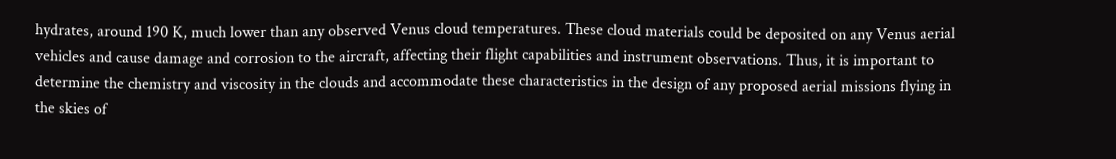hydrates, around 190 K, much lower than any observed Venus cloud temperatures. These cloud materials could be deposited on any Venus aerial vehicles and cause damage and corrosion to the aircraft, affecting their flight capabilities and instrument observations. Thus, it is important to determine the chemistry and viscosity in the clouds and accommodate these characteristics in the design of any proposed aerial missions flying in the skies of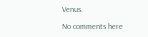Venus.

No comments here